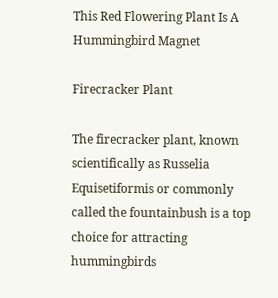This Red Flowering Plant Is A Hummingbird Magnet

Firecracker Plant

The firecracker plant, known scientifically as Russelia Equisetiformis or commonly called the fountainbush is a top choice for attracting hummingbirds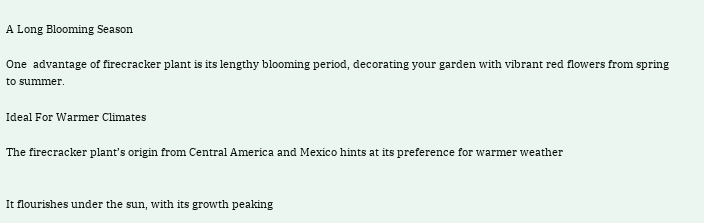A Long Blooming Season

One  advantage of firecracker plant is its lengthy blooming period, decorating your garden with vibrant red flowers from spring to summer.

Ideal For Warmer Climates

The firecracker plant’s origin from Central America and Mexico hints at its preference for warmer weather


It flourishes under the sun, with its growth peaking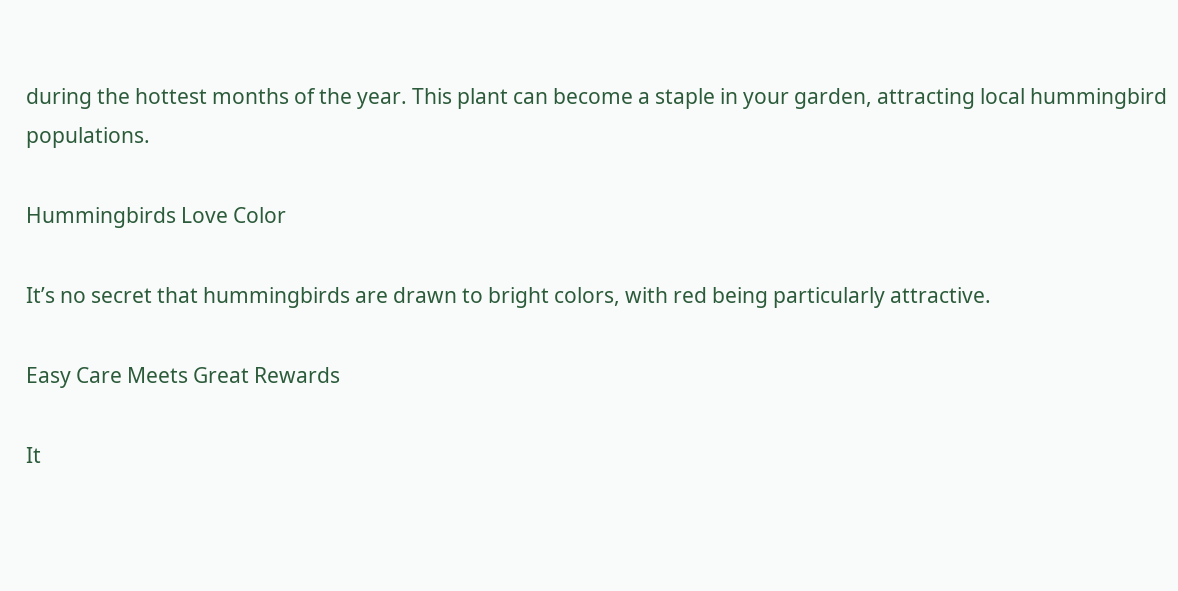during the hottest months of the year. This plant can become a staple in your garden, attracting local hummingbird populations.

Hummingbirds Love Color

It’s no secret that hummingbirds are drawn to bright colors, with red being particularly attractive.

Easy Care Meets Great Rewards

It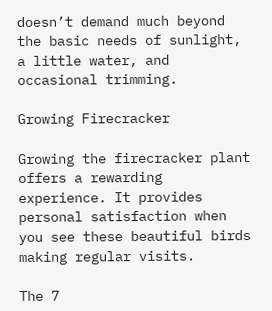doesn’t demand much beyond the basic needs of sunlight, a little water, and occasional trimming.

Growing Firecracker

Growing the firecracker plant offers a rewarding experience. It provides personal satisfaction when you see these beautiful birds making regular visits.

The 7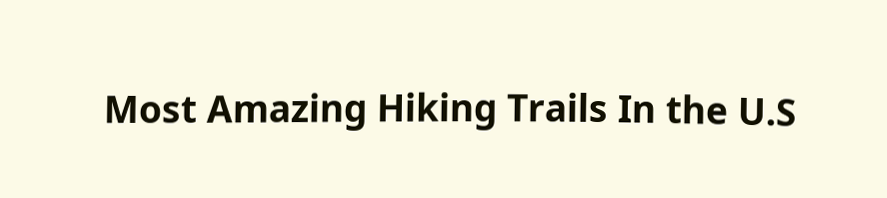Most Amazing Hiking Trails In the U.S